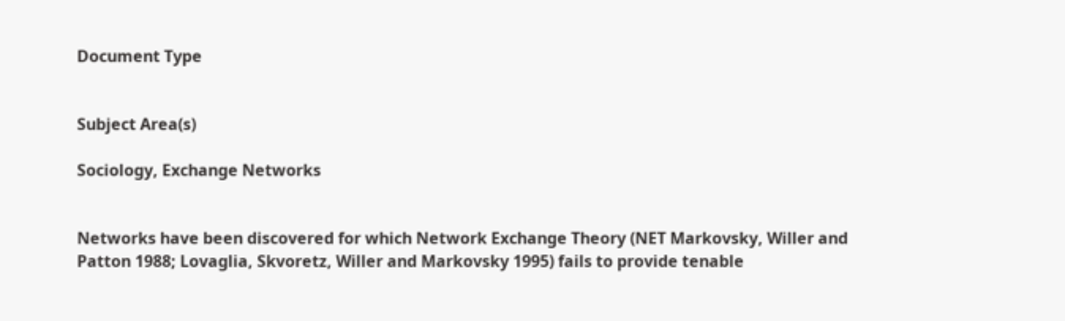Document Type


Subject Area(s)

Sociology, Exchange Networks


Networks have been discovered for which Network Exchange Theory (NET Markovsky, Willer and Patton 1988; Lovaglia, Skvoretz, Willer and Markovsky 1995) fails to provide tenable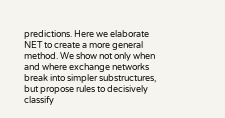predictions. Here we elaborate NET to create a more general method. We show not only when and where exchange networks break into simpler substructures, but propose rules to decisively classify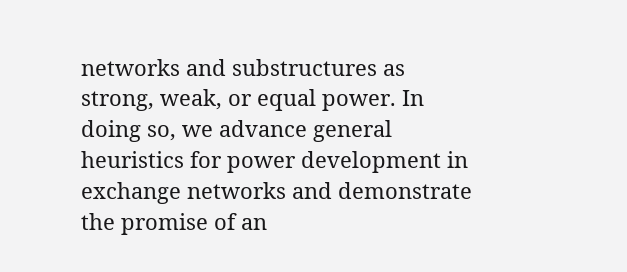networks and substructures as strong, weak, or equal power. In doing so, we advance general heuristics for power development in exchange networks and demonstrate the promise of an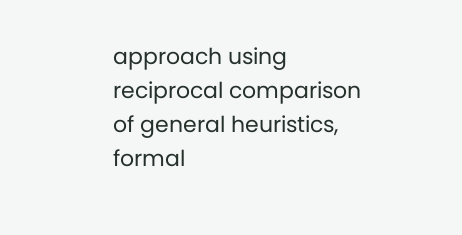approach using reciprocal comparison of general heuristics, formal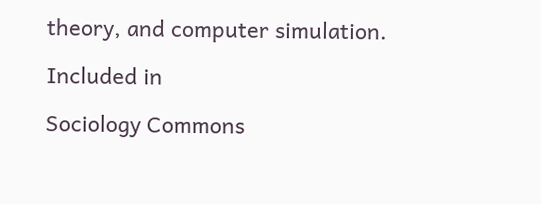theory, and computer simulation.

Included in

Sociology Commons